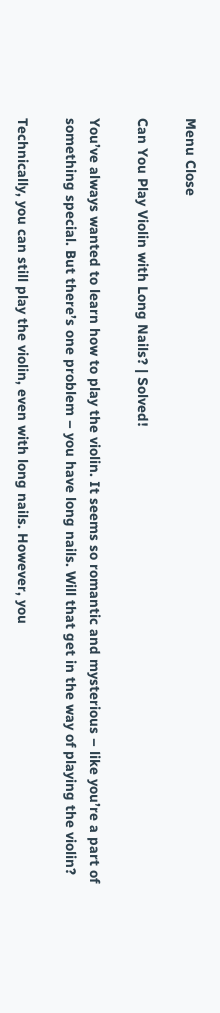Menu Close

Can You Play Violin with Long Nails? | Solved!

You’ve always wanted to learn how to play the violin. It seems so romantic and mysterious – like you’re a part of something special. But there’s one problem – you have long nails. Will that get in the way of playing the violin?

Technically, you can still play the violin, even with long nails. However, you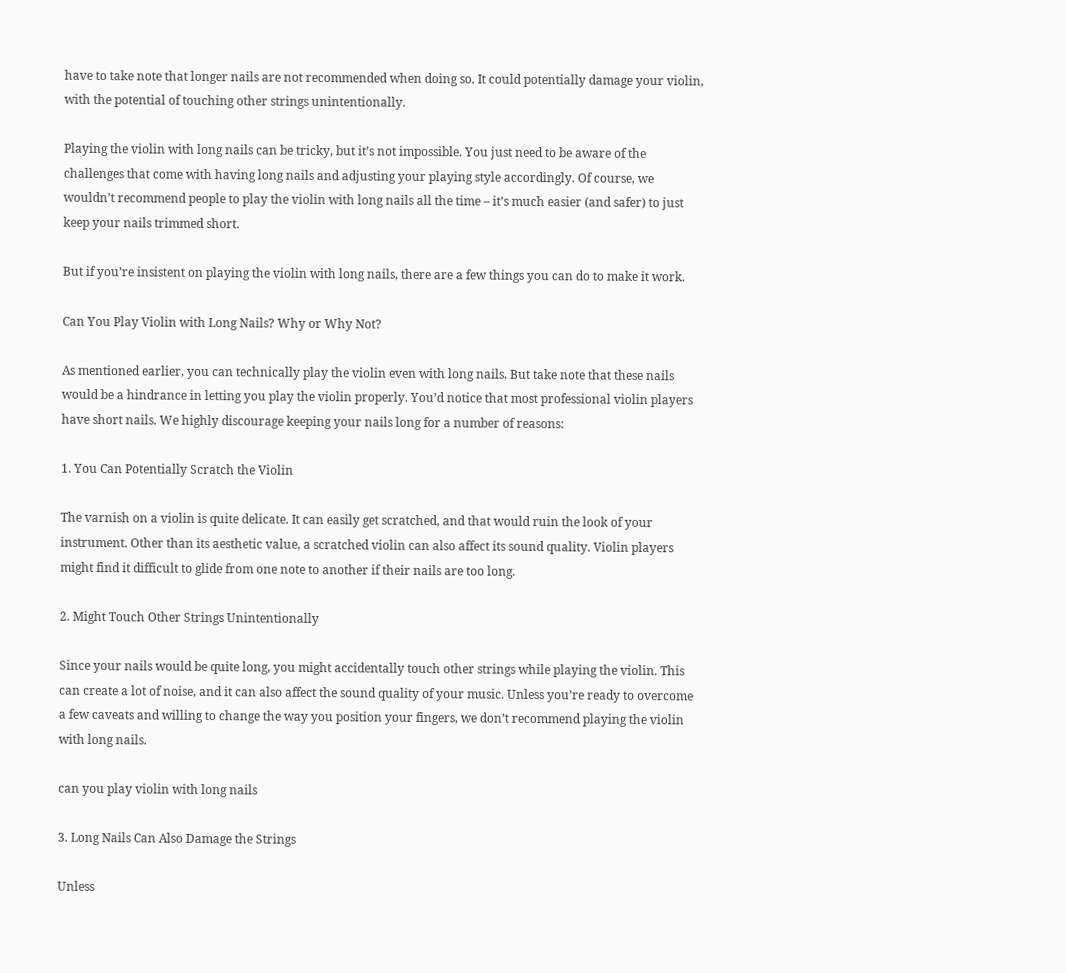have to take note that longer nails are not recommended when doing so. It could potentially damage your violin, with the potential of touching other strings unintentionally.

Playing the violin with long nails can be tricky, but it’s not impossible. You just need to be aware of the challenges that come with having long nails and adjusting your playing style accordingly. Of course, we wouldn’t recommend people to play the violin with long nails all the time – it’s much easier (and safer) to just keep your nails trimmed short.

But if you’re insistent on playing the violin with long nails, there are a few things you can do to make it work.

Can You Play Violin with Long Nails? Why or Why Not?

As mentioned earlier, you can technically play the violin even with long nails. But take note that these nails would be a hindrance in letting you play the violin properly. You’d notice that most professional violin players have short nails. We highly discourage keeping your nails long for a number of reasons:

1. You Can Potentially Scratch the Violin

The varnish on a violin is quite delicate. It can easily get scratched, and that would ruin the look of your instrument. Other than its aesthetic value, a scratched violin can also affect its sound quality. Violin players might find it difficult to glide from one note to another if their nails are too long.

2. Might Touch Other Strings Unintentionally

Since your nails would be quite long, you might accidentally touch other strings while playing the violin. This can create a lot of noise, and it can also affect the sound quality of your music. Unless you’re ready to overcome a few caveats and willing to change the way you position your fingers, we don’t recommend playing the violin with long nails.

can you play violin with long nails

3. Long Nails Can Also Damage the Strings

Unless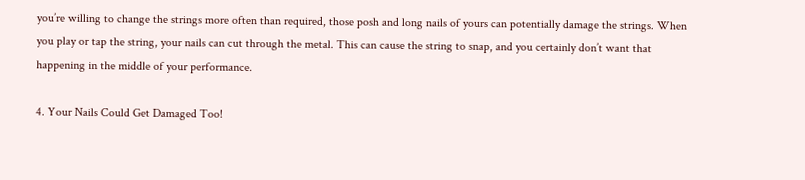you’re willing to change the strings more often than required, those posh and long nails of yours can potentially damage the strings. When you play or tap the string, your nails can cut through the metal. This can cause the string to snap, and you certainly don’t want that happening in the middle of your performance.

4. Your Nails Could Get Damaged Too!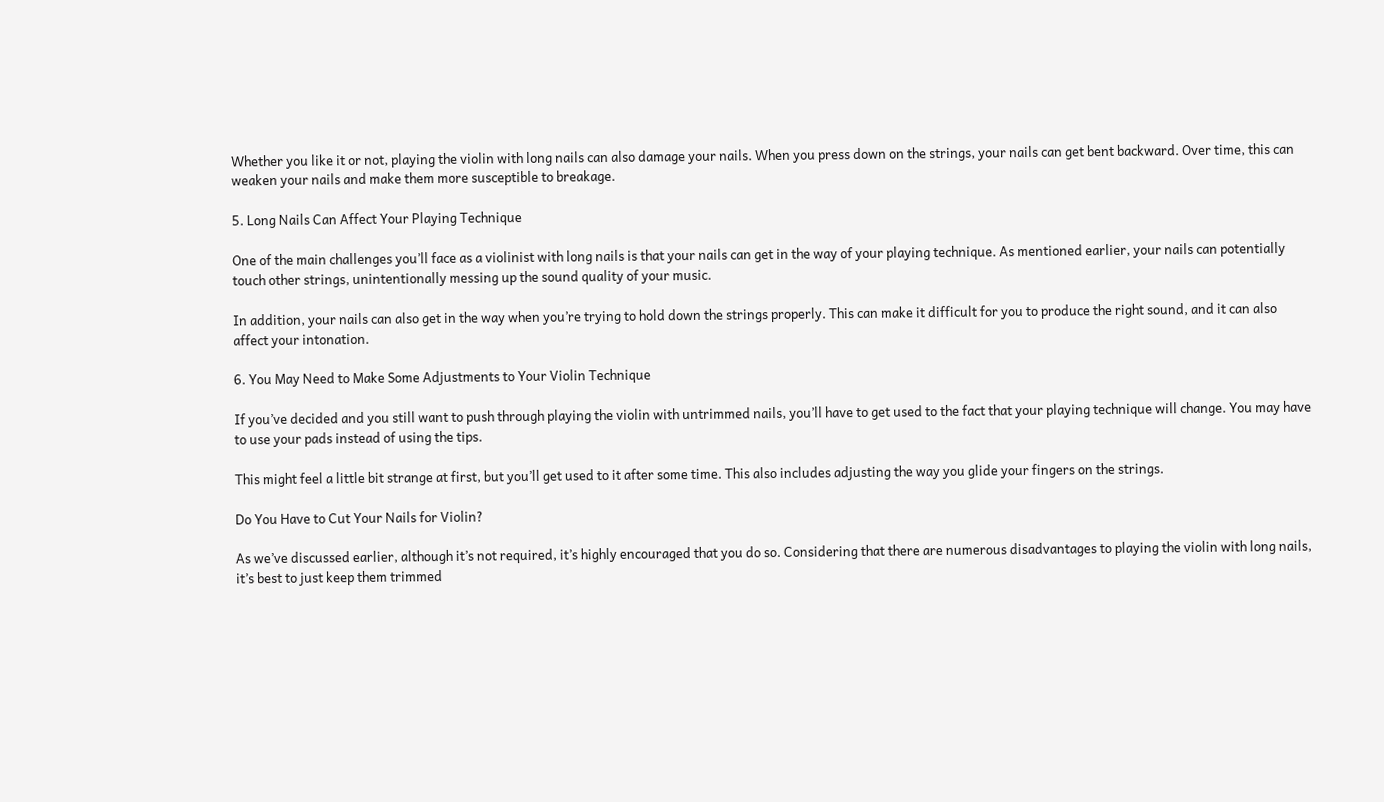Whether you like it or not, playing the violin with long nails can also damage your nails. When you press down on the strings, your nails can get bent backward. Over time, this can weaken your nails and make them more susceptible to breakage.

5. Long Nails Can Affect Your Playing Technique

One of the main challenges you’ll face as a violinist with long nails is that your nails can get in the way of your playing technique. As mentioned earlier, your nails can potentially touch other strings, unintentionally messing up the sound quality of your music.

In addition, your nails can also get in the way when you’re trying to hold down the strings properly. This can make it difficult for you to produce the right sound, and it can also affect your intonation.

6. You May Need to Make Some Adjustments to Your Violin Technique

If you’ve decided and you still want to push through playing the violin with untrimmed nails, you’ll have to get used to the fact that your playing technique will change. You may have to use your pads instead of using the tips.

This might feel a little bit strange at first, but you’ll get used to it after some time. This also includes adjusting the way you glide your fingers on the strings.

Do You Have to Cut Your Nails for Violin?

As we’ve discussed earlier, although it’s not required, it’s highly encouraged that you do so. Considering that there are numerous disadvantages to playing the violin with long nails, it’s best to just keep them trimmed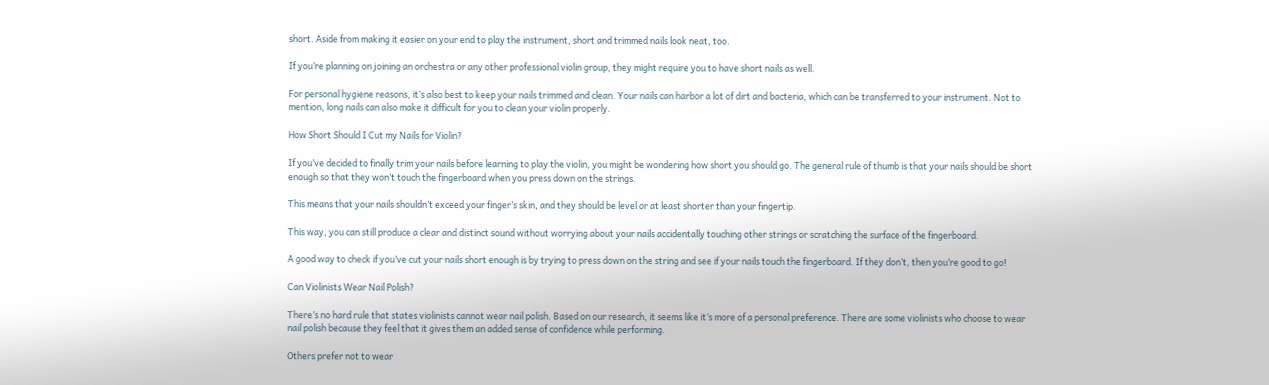short. Aside from making it easier on your end to play the instrument, short and trimmed nails look neat, too.

If you’re planning on joining an orchestra or any other professional violin group, they might require you to have short nails as well.

For personal hygiene reasons, it’s also best to keep your nails trimmed and clean. Your nails can harbor a lot of dirt and bacteria, which can be transferred to your instrument. Not to mention, long nails can also make it difficult for you to clean your violin properly.

How Short Should I Cut my Nails for Violin?

If you’ve decided to finally trim your nails before learning to play the violin, you might be wondering how short you should go. The general rule of thumb is that your nails should be short enough so that they won’t touch the fingerboard when you press down on the strings.

This means that your nails shouldn’t exceed your finger’s skin, and they should be level or at least shorter than your fingertip.

This way, you can still produce a clear and distinct sound without worrying about your nails accidentally touching other strings or scratching the surface of the fingerboard.

A good way to check if you’ve cut your nails short enough is by trying to press down on the string and see if your nails touch the fingerboard. If they don’t, then you’re good to go!

Can Violinists Wear Nail Polish?

There’s no hard rule that states violinists cannot wear nail polish. Based on our research, it seems like it’s more of a personal preference. There are some violinists who choose to wear nail polish because they feel that it gives them an added sense of confidence while performing.

Others prefer not to wear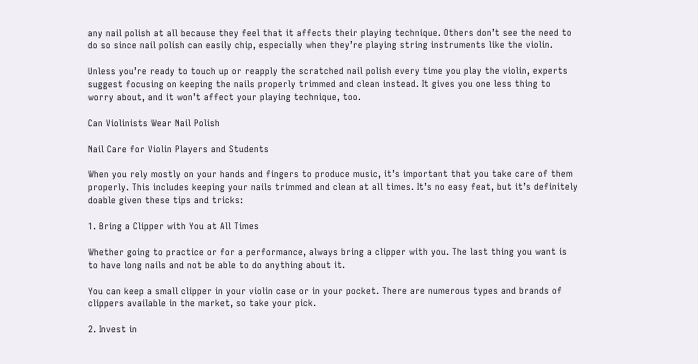any nail polish at all because they feel that it affects their playing technique. Others don’t see the need to do so since nail polish can easily chip, especially when they’re playing string instruments like the violin.

Unless you’re ready to touch up or reapply the scratched nail polish every time you play the violin, experts suggest focusing on keeping the nails properly trimmed and clean instead. It gives you one less thing to worry about, and it won’t affect your playing technique, too.

Can Violinists Wear Nail Polish

Nail Care for Violin Players and Students

When you rely mostly on your hands and fingers to produce music, it’s important that you take care of them properly. This includes keeping your nails trimmed and clean at all times. It’s no easy feat, but it’s definitely doable given these tips and tricks:

1. Bring a Clipper with You at All Times

Whether going to practice or for a performance, always bring a clipper with you. The last thing you want is to have long nails and not be able to do anything about it.

You can keep a small clipper in your violin case or in your pocket. There are numerous types and brands of clippers available in the market, so take your pick.

2. Invest in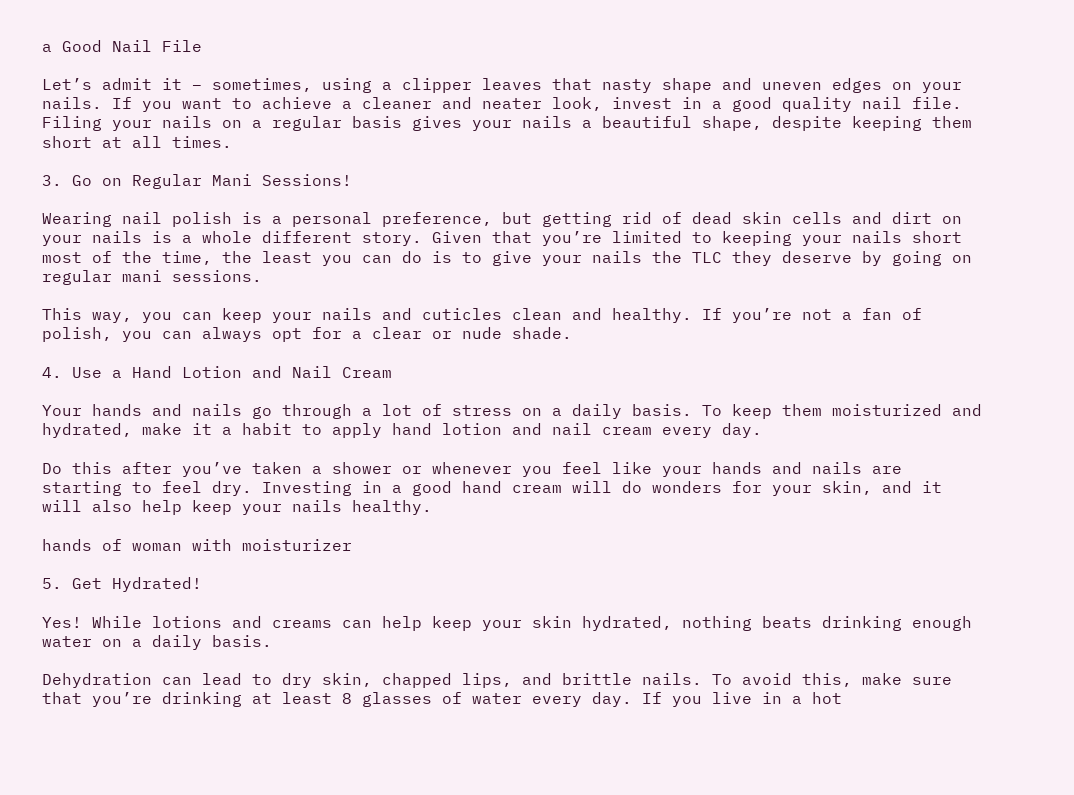a Good Nail File

Let’s admit it – sometimes, using a clipper leaves that nasty shape and uneven edges on your nails. If you want to achieve a cleaner and neater look, invest in a good quality nail file. Filing your nails on a regular basis gives your nails a beautiful shape, despite keeping them short at all times.

3. Go on Regular Mani Sessions!

Wearing nail polish is a personal preference, but getting rid of dead skin cells and dirt on your nails is a whole different story. Given that you’re limited to keeping your nails short most of the time, the least you can do is to give your nails the TLC they deserve by going on regular mani sessions.

This way, you can keep your nails and cuticles clean and healthy. If you’re not a fan of polish, you can always opt for a clear or nude shade.

4. Use a Hand Lotion and Nail Cream

Your hands and nails go through a lot of stress on a daily basis. To keep them moisturized and hydrated, make it a habit to apply hand lotion and nail cream every day.

Do this after you’ve taken a shower or whenever you feel like your hands and nails are starting to feel dry. Investing in a good hand cream will do wonders for your skin, and it will also help keep your nails healthy.

hands of woman with moisturizer

5. Get Hydrated!

Yes! While lotions and creams can help keep your skin hydrated, nothing beats drinking enough water on a daily basis.

Dehydration can lead to dry skin, chapped lips, and brittle nails. To avoid this, make sure that you’re drinking at least 8 glasses of water every day. If you live in a hot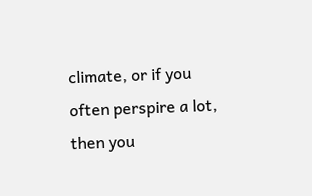climate, or if you often perspire a lot, then you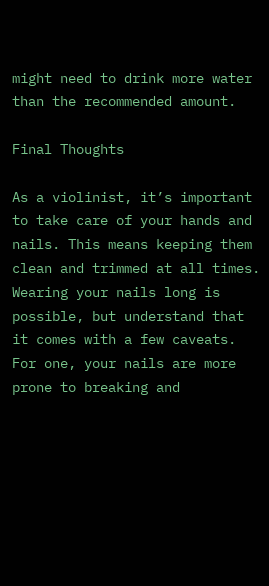might need to drink more water than the recommended amount.

Final Thoughts

As a violinist, it’s important to take care of your hands and nails. This means keeping them clean and trimmed at all times. Wearing your nails long is possible, but understand that it comes with a few caveats. For one, your nails are more prone to breaking and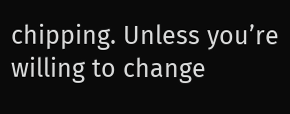chipping. Unless you’re willing to change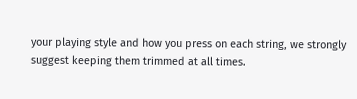your playing style and how you press on each string, we strongly suggest keeping them trimmed at all times.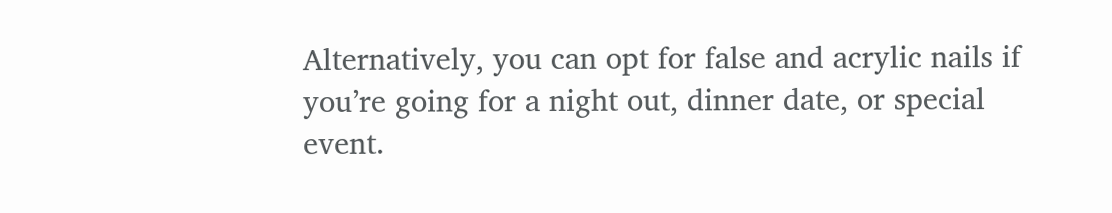Alternatively, you can opt for false and acrylic nails if you’re going for a night out, dinner date, or special event.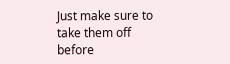Just make sure to take them off before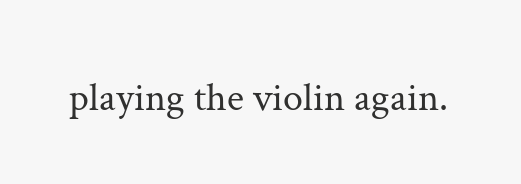playing the violin again.